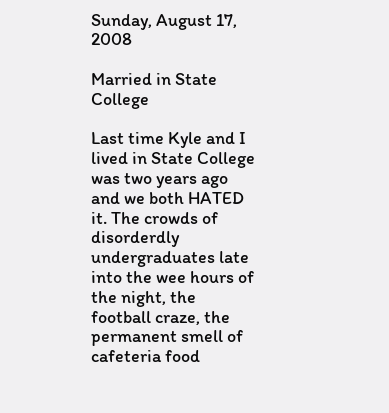Sunday, August 17, 2008

Married in State College

Last time Kyle and I lived in State College was two years ago and we both HATED it. The crowds of disorderdly undergraduates late into the wee hours of the night, the football craze, the permanent smell of cafeteria food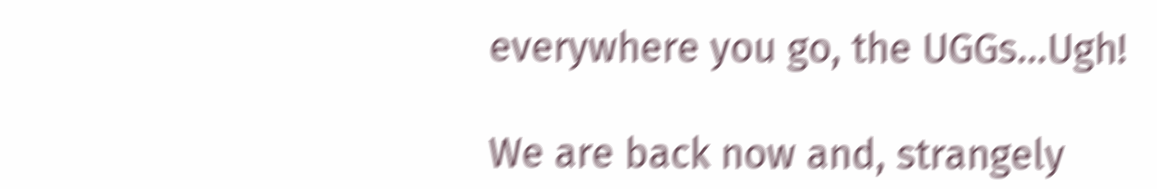everywhere you go, the UGGs...Ugh!

We are back now and, strangely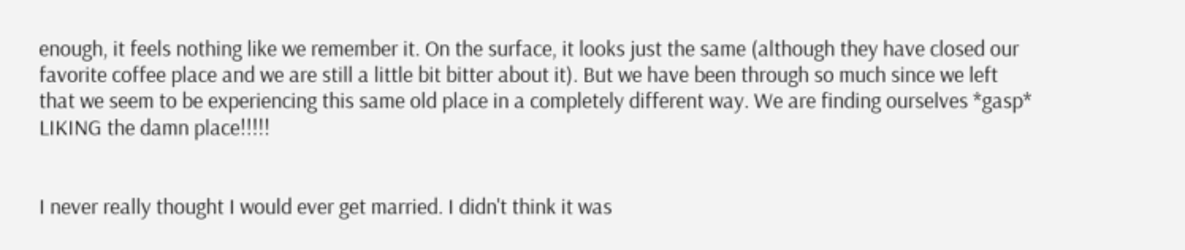enough, it feels nothing like we remember it. On the surface, it looks just the same (although they have closed our favorite coffee place and we are still a little bit bitter about it). But we have been through so much since we left that we seem to be experiencing this same old place in a completely different way. We are finding ourselves *gasp* LIKING the damn place!!!!!


I never really thought I would ever get married. I didn't think it was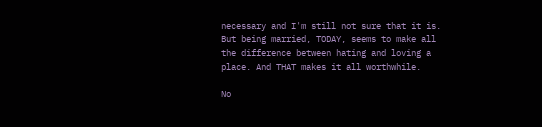necessary and I'm still not sure that it is. But being married, TODAY, seems to make all the difference between hating and loving a place. And THAT makes it all worthwhile.

No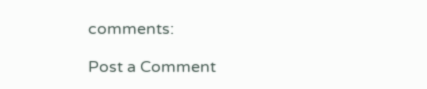comments:

Post a Comment